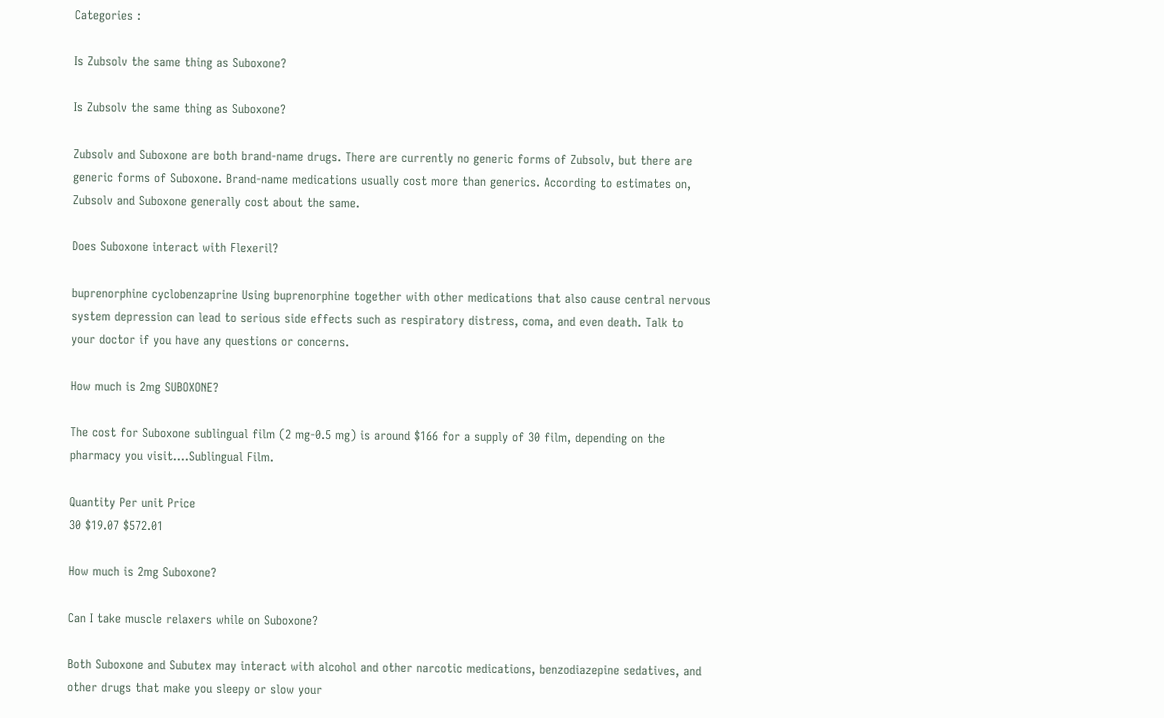Categories :

Is Zubsolv the same thing as Suboxone?

Is Zubsolv the same thing as Suboxone?

Zubsolv and Suboxone are both brand-name drugs. There are currently no generic forms of Zubsolv, but there are generic forms of Suboxone. Brand-name medications usually cost more than generics. According to estimates on, Zubsolv and Suboxone generally cost about the same.

Does Suboxone interact with Flexeril?

buprenorphine cyclobenzaprine Using buprenorphine together with other medications that also cause central nervous system depression can lead to serious side effects such as respiratory distress, coma, and even death. Talk to your doctor if you have any questions or concerns.

How much is 2mg SUBOXONE?

The cost for Suboxone sublingual film (2 mg-0.5 mg) is around $166 for a supply of 30 film, depending on the pharmacy you visit….Sublingual Film.

Quantity Per unit Price
30 $19.07 $572.01

How much is 2mg Suboxone?

Can I take muscle relaxers while on Suboxone?

Both Suboxone and Subutex may interact with alcohol and other narcotic medications, benzodiazepine sedatives, and other drugs that make you sleepy or slow your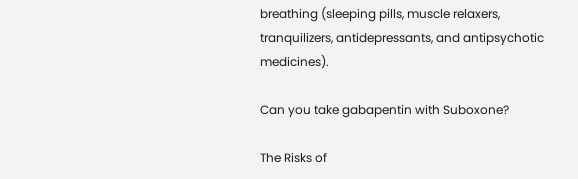breathing (sleeping pills, muscle relaxers, tranquilizers, antidepressants, and antipsychotic medicines).

Can you take gabapentin with Suboxone?

The Risks of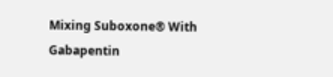Mixing Suboxone® With Gabapentin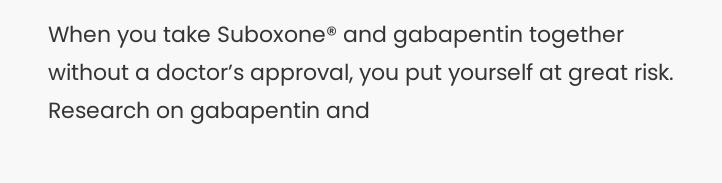When you take Suboxone® and gabapentin together without a doctor’s approval, you put yourself at great risk. Research on gabapentin and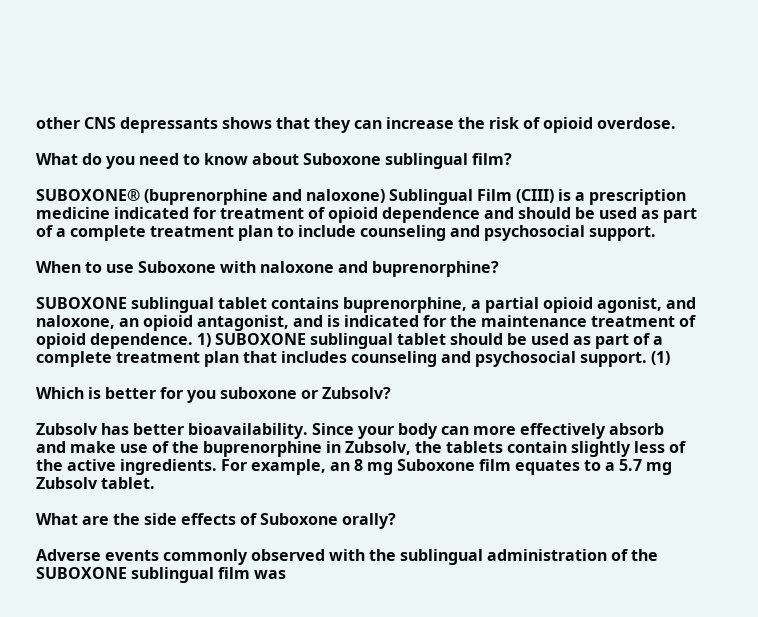other CNS depressants shows that they can increase the risk of opioid overdose.

What do you need to know about Suboxone sublingual film?

SUBOXONE® (buprenorphine and naloxone) Sublingual Film (CIII) is a prescription medicine indicated for treatment of opioid dependence and should be used as part of a complete treatment plan to include counseling and psychosocial support.

When to use Suboxone with naloxone and buprenorphine?

SUBOXONE sublingual tablet contains buprenorphine, a partial opioid agonist, and naloxone, an opioid antagonist, and is indicated for the maintenance treatment of opioid dependence. 1) SUBOXONE sublingual tablet should be used as part of a complete treatment plan that includes counseling and psychosocial support. (1)

Which is better for you suboxone or Zubsolv?

Zubsolv has better bioavailability. Since your body can more effectively absorb and make use of the buprenorphine in Zubsolv, the tablets contain slightly less of the active ingredients. For example, an 8 mg Suboxone film equates to a 5.7 mg Zubsolv tablet.

What are the side effects of Suboxone orally?

Adverse events commonly observed with the sublingual administration of the SUBOXONE sublingual film was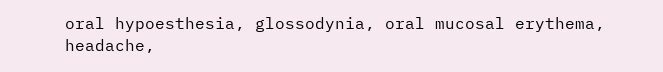oral hypoesthesia, glossodynia, oral mucosal erythema, headache,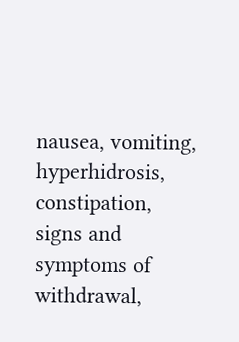nausea, vomiting, hyperhidrosis, constipation, signs and symptoms of withdrawal,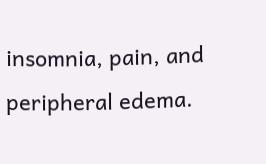insomnia, pain, and peripheral edema.